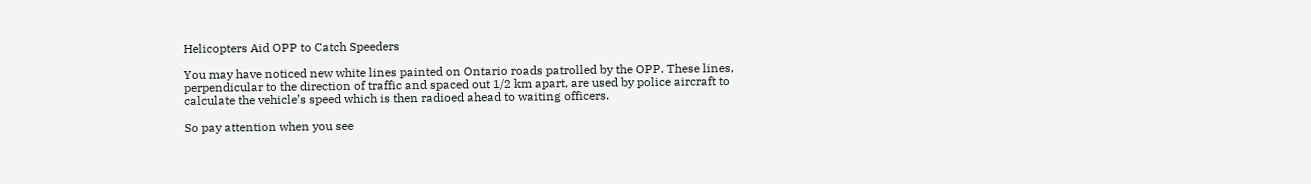Helicopters Aid OPP to Catch Speeders

You may have noticed new white lines painted on Ontario roads patrolled by the OPP. These lines, perpendicular to the direction of traffic and spaced out 1/2 km apart, are used by police aircraft to calculate the vehicle’s speed which is then radioed ahead to waiting officers.

So pay attention when you see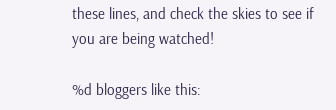these lines, and check the skies to see if you are being watched!

%d bloggers like this: